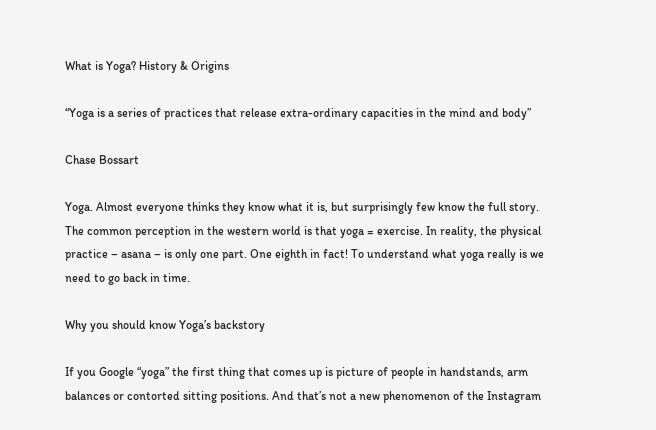What is Yoga? History & Origins

“Yoga is a series of practices that release extra-ordinary capacities in the mind and body”

Chase Bossart

Yoga. Almost everyone thinks they know what it is, but surprisingly few know the full story. The common perception in the western world is that yoga = exercise. In reality, the physical practice – asana – is only one part. One eighth in fact! To understand what yoga really is we need to go back in time.

Why you should know Yoga’s backstory

If you Google “yoga” the first thing that comes up is picture of people in handstands, arm balances or contorted sitting positions. And that’s not a new phenomenon of the Instagram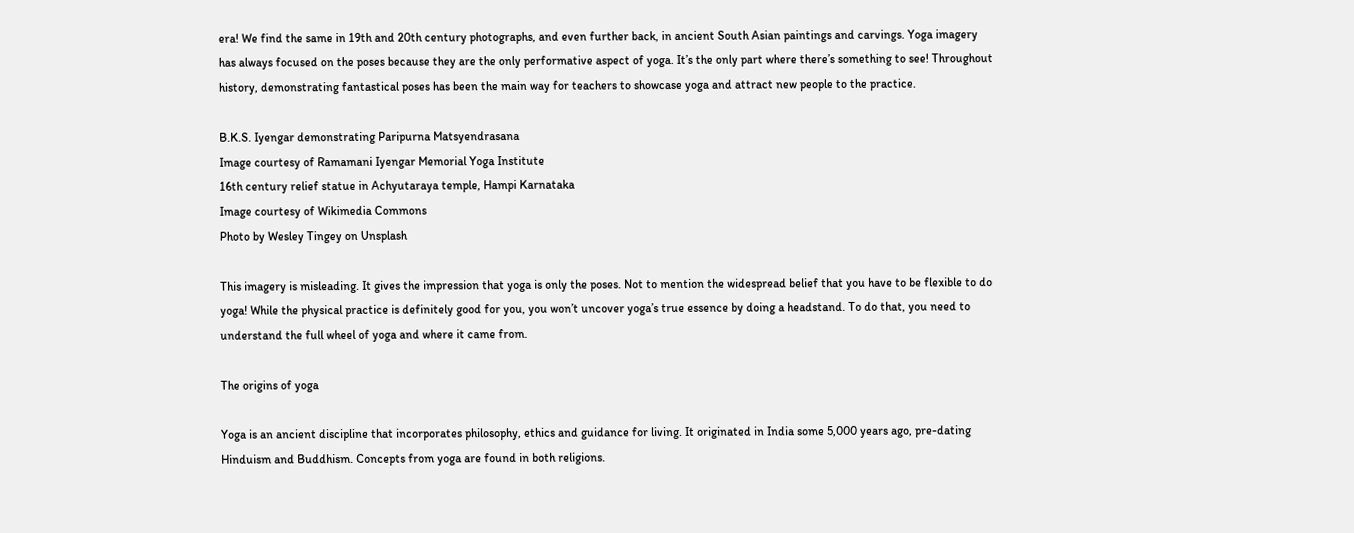era! We find the same in 19th and 20th century photographs, and even further back, in ancient South Asian paintings and carvings. Yoga imagery has always focused on the poses because they are the only performative aspect of yoga. It’s the only part where there’s something to see! Throughout history, demonstrating fantastical poses has been the main way for teachers to showcase yoga and attract new people to the practice.

B.K.S. Iyengar demonstrating Paripurna Matsyendrasana
Image courtesy of Ramamani Iyengar Memorial Yoga Institute
16th century relief statue in Achyutaraya temple, Hampi Karnataka
Image courtesy of Wikimedia Commons
Photo by Wesley Tingey on Unsplash

This imagery is misleading. It gives the impression that yoga is only the poses. Not to mention the widespread belief that you have to be flexible to do yoga! While the physical practice is definitely good for you, you won’t uncover yoga’s true essence by doing a headstand. To do that, you need to understand the full wheel of yoga and where it came from.

The origins of yoga

Yoga is an ancient discipline that incorporates philosophy, ethics and guidance for living. It originated in India some 5,000 years ago, pre-dating Hinduism and Buddhism. Concepts from yoga are found in both religions.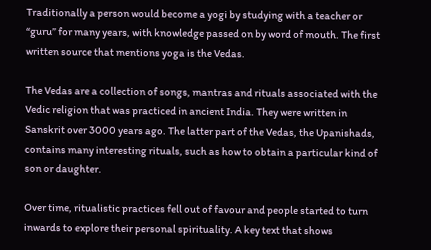Traditionally a person would become a yogi by studying with a teacher or “guru” for many years, with knowledge passed on by word of mouth. The first written source that mentions yoga is the Vedas.

The Vedas are a collection of songs, mantras and rituals associated with the Vedic religion that was practiced in ancient India. They were written in Sanskrit over 3000 years ago. The latter part of the Vedas, the Upanishads, contains many interesting rituals, such as how to obtain a particular kind of son or daughter.

Over time, ritualistic practices fell out of favour and people started to turn inwards to explore their personal spirituality. A key text that shows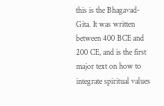this is the Bhagavad-Gita. It was written between 400 BCE and 200 CE, and is the first major text on how to integrate spiritual values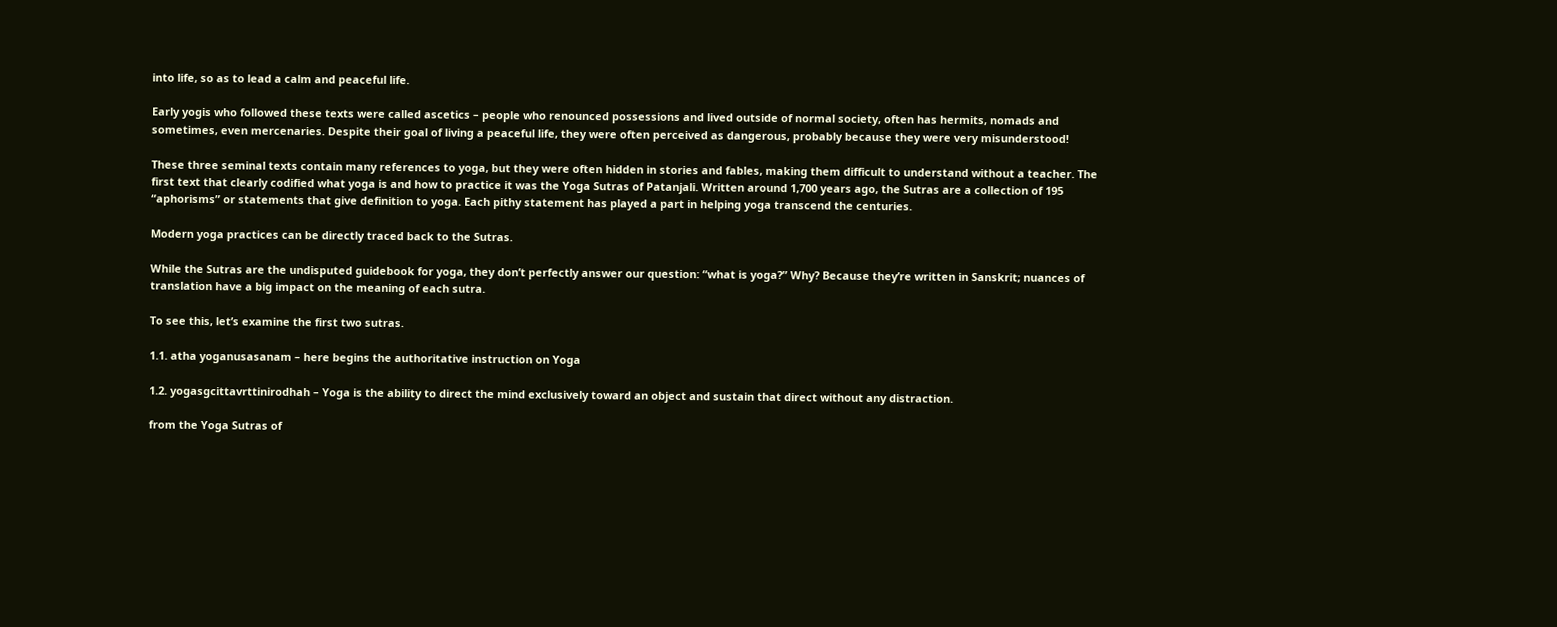into life, so as to lead a calm and peaceful life.

Early yogis who followed these texts were called ascetics – people who renounced possessions and lived outside of normal society, often has hermits, nomads and sometimes, even mercenaries. Despite their goal of living a peaceful life, they were often perceived as dangerous, probably because they were very misunderstood!

These three seminal texts contain many references to yoga, but they were often hidden in stories and fables, making them difficult to understand without a teacher. The first text that clearly codified what yoga is and how to practice it was the Yoga Sutras of Patanjali. Written around 1,700 years ago, the Sutras are a collection of 195 “aphorisms” or statements that give definition to yoga. Each pithy statement has played a part in helping yoga transcend the centuries.

Modern yoga practices can be directly traced back to the Sutras.

While the Sutras are the undisputed guidebook for yoga, they don’t perfectly answer our question: “what is yoga?” Why? Because they’re written in Sanskrit; nuances of translation have a big impact on the meaning of each sutra.

To see this, let’s examine the first two sutras.

1.1. atha yoganusasanam – here begins the authoritative instruction on Yoga

1.2. yogasgcittavrttinirodhah – Yoga is the ability to direct the mind exclusively toward an object and sustain that direct without any distraction.

from the Yoga Sutras of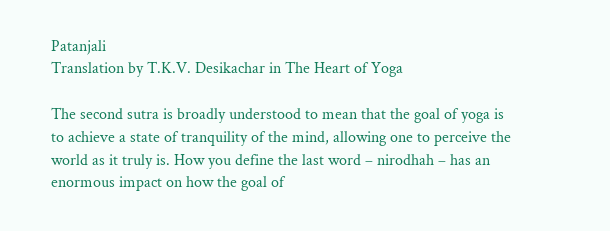Patanjali
Translation by T.K.V. Desikachar in The Heart of Yoga

The second sutra is broadly understood to mean that the goal of yoga is to achieve a state of tranquility of the mind, allowing one to perceive the world as it truly is. How you define the last word – nirodhah – has an enormous impact on how the goal of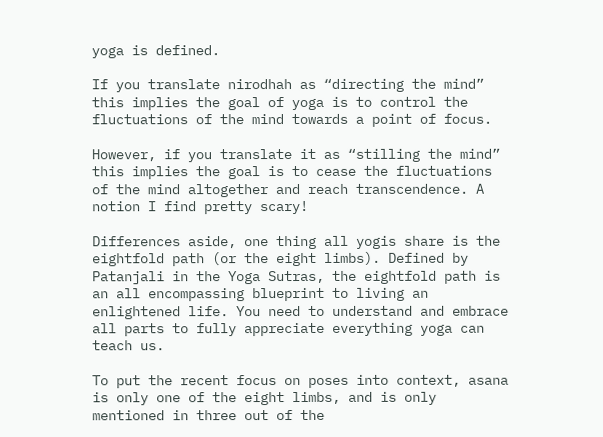yoga is defined.

If you translate nirodhah as “directing the mind” this implies the goal of yoga is to control the fluctuations of the mind towards a point of focus.

However, if you translate it as “stilling the mind” this implies the goal is to cease the fluctuations of the mind altogether and reach transcendence. A notion I find pretty scary!

Differences aside, one thing all yogis share is the eightfold path (or the eight limbs). Defined by Patanjali in the Yoga Sutras, the eightfold path is an all encompassing blueprint to living an enlightened life. You need to understand and embrace all parts to fully appreciate everything yoga can teach us.

To put the recent focus on poses into context, asana is only one of the eight limbs, and is only mentioned in three out of the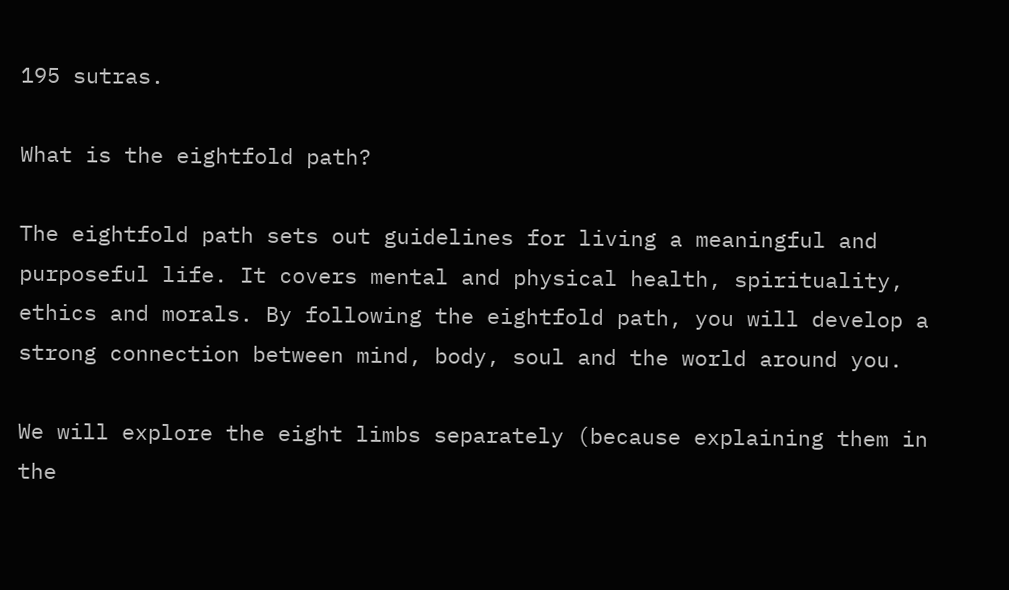195 sutras.

What is the eightfold path?

The eightfold path sets out guidelines for living a meaningful and purposeful life. It covers mental and physical health, spirituality, ethics and morals. By following the eightfold path, you will develop a strong connection between mind, body, soul and the world around you.

We will explore the eight limbs separately (because explaining them in the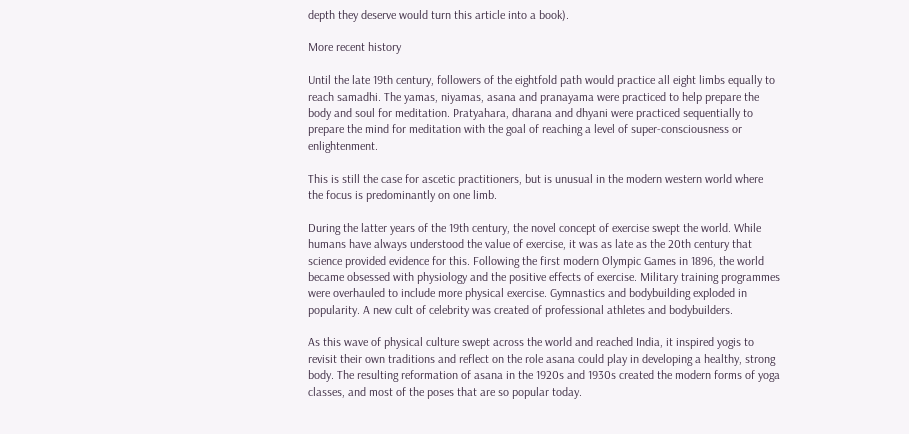depth they deserve would turn this article into a book).

More recent history

Until the late 19th century, followers of the eightfold path would practice all eight limbs equally to reach samadhi. The yamas, niyamas, asana and pranayama were practiced to help prepare the body and soul for meditation. Pratyahara, dharana and dhyani were practiced sequentially to prepare the mind for meditation with the goal of reaching a level of super-consciousness or enlightenment.

This is still the case for ascetic practitioners, but is unusual in the modern western world where the focus is predominantly on one limb.

During the latter years of the 19th century, the novel concept of exercise swept the world. While humans have always understood the value of exercise, it was as late as the 20th century that science provided evidence for this. Following the first modern Olympic Games in 1896, the world became obsessed with physiology and the positive effects of exercise. Military training programmes were overhauled to include more physical exercise. Gymnastics and bodybuilding exploded in popularity. A new cult of celebrity was created of professional athletes and bodybuilders.

As this wave of physical culture swept across the world and reached India, it inspired yogis to revisit their own traditions and reflect on the role asana could play in developing a healthy, strong body. The resulting reformation of asana in the 1920s and 1930s created the modern forms of yoga classes, and most of the poses that are so popular today.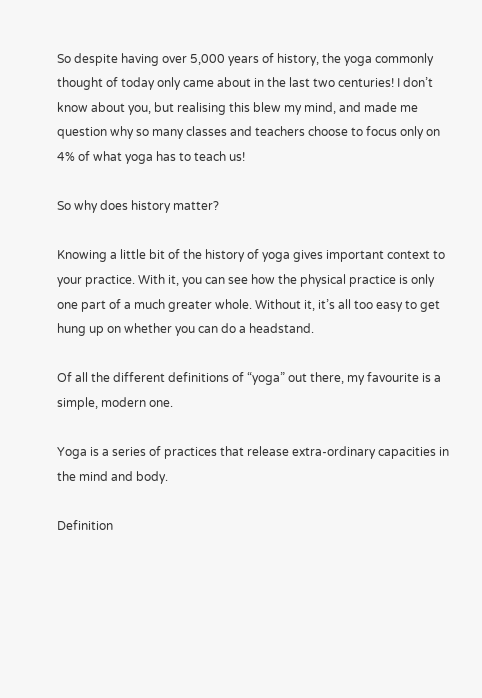So despite having over 5,000 years of history, the yoga commonly thought of today only came about in the last two centuries! I don’t know about you, but realising this blew my mind, and made me question why so many classes and teachers choose to focus only on 4% of what yoga has to teach us!

So why does history matter?

Knowing a little bit of the history of yoga gives important context to your practice. With it, you can see how the physical practice is only one part of a much greater whole. Without it, it’s all too easy to get hung up on whether you can do a headstand.

Of all the different definitions of “yoga” out there, my favourite is a simple, modern one.

Yoga is a series of practices that release extra-ordinary capacities in the mind and body.

Definition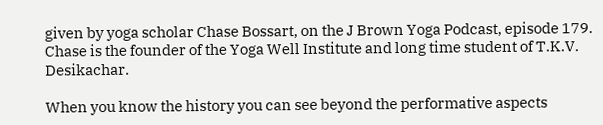given by yoga scholar Chase Bossart, on the J Brown Yoga Podcast, episode 179. Chase is the founder of the Yoga Well Institute and long time student of T.K.V. Desikachar.

When you know the history you can see beyond the performative aspects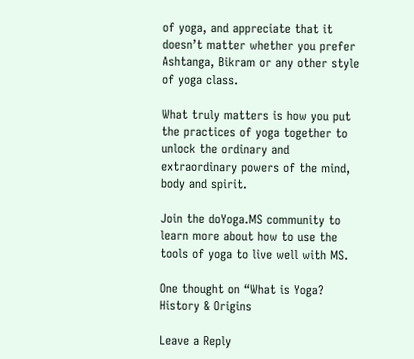of yoga, and appreciate that it doesn’t matter whether you prefer Ashtanga, Bikram or any other style of yoga class.

What truly matters is how you put the practices of yoga together to unlock the ordinary and extraordinary powers of the mind, body and spirit.

Join the doYoga.MS community to learn more about how to use the tools of yoga to live well with MS.

One thought on “What is Yoga? History & Origins

Leave a Reply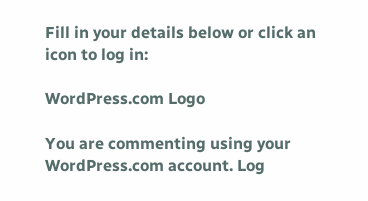Fill in your details below or click an icon to log in:

WordPress.com Logo

You are commenting using your WordPress.com account. Log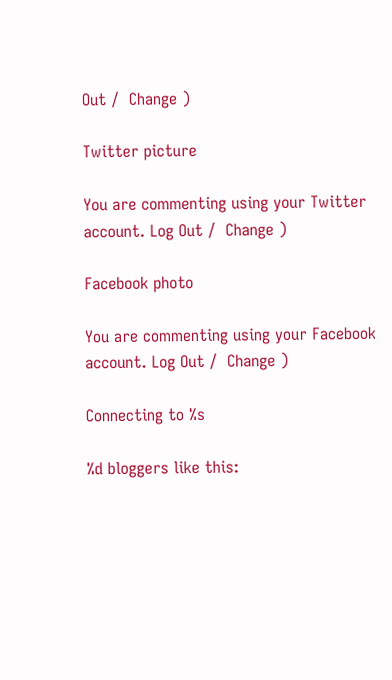Out /  Change )

Twitter picture

You are commenting using your Twitter account. Log Out /  Change )

Facebook photo

You are commenting using your Facebook account. Log Out /  Change )

Connecting to %s

%d bloggers like this: